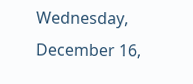Wednesday, December 16,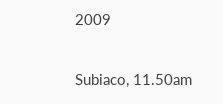2009

Subiaco, 11.50am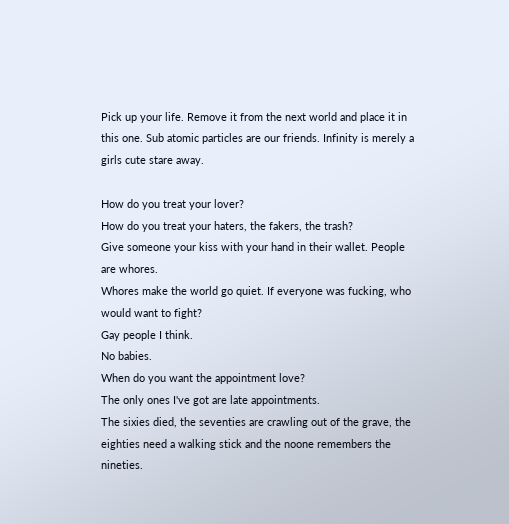Pick up your life. Remove it from the next world and place it in this one. Sub atomic particles are our friends. Infinity is merely a girls cute stare away.

How do you treat your lover?
How do you treat your haters, the fakers, the trash?
Give someone your kiss with your hand in their wallet. People are whores.
Whores make the world go quiet. If everyone was fucking, who would want to fight?
Gay people I think.
No babies.
When do you want the appointment love?
The only ones I've got are late appointments.
The sixies died, the seventies are crawling out of the grave, the eighties need a walking stick and the noone remembers the nineties.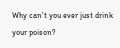Why can't you ever just drink your poison?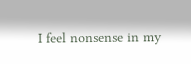I feel nonsense in my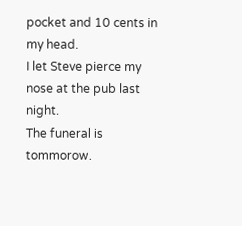pocket and 10 cents in my head.
I let Steve pierce my nose at the pub last night.
The funeral is tommorow.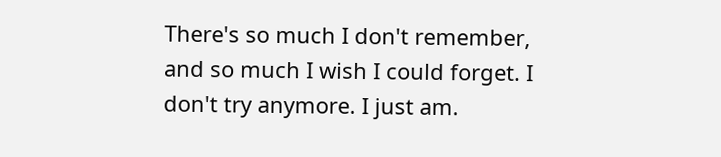There's so much I don't remember, and so much I wish I could forget. I don't try anymore. I just am.